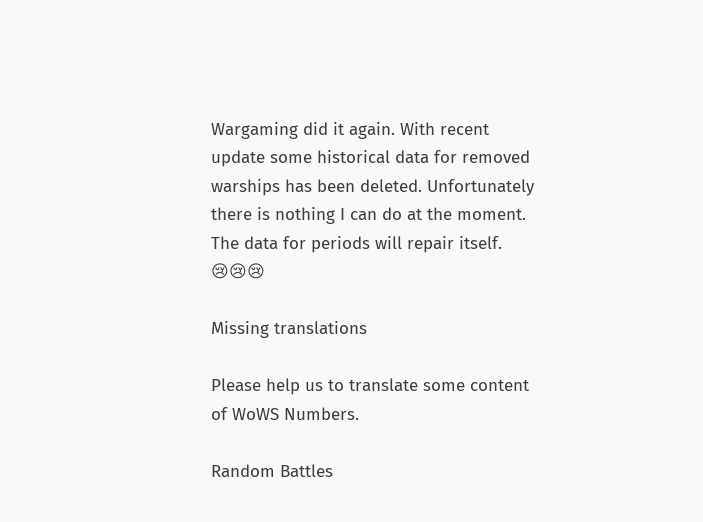Wargaming did it again. With recent update some historical data for removed warships has been deleted. Unfortunately there is nothing I can do at the moment. The data for periods will repair itself. 😢😢😢

Missing translations

Please help us to translate some content of WoWS Numbers.

Random Battles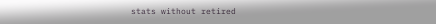stats without retired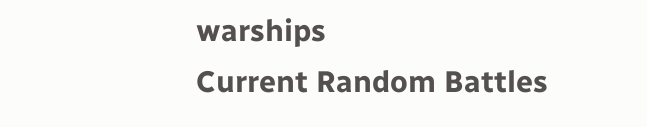warships
Current Random Battles